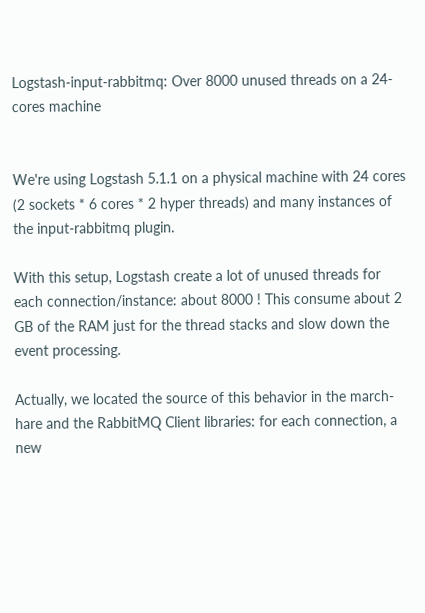Logstash-input-rabbitmq: Over 8000 unused threads on a 24-cores machine


We're using Logstash 5.1.1 on a physical machine with 24 cores (2 sockets * 6 cores * 2 hyper threads) and many instances of the input-rabbitmq plugin.

With this setup, Logstash create a lot of unused threads for each connection/instance: about 8000 ! This consume about 2 GB of the RAM just for the thread stacks and slow down the event processing.

Actually, we located the source of this behavior in the march-hare and the RabbitMQ Client libraries: for each connection, a new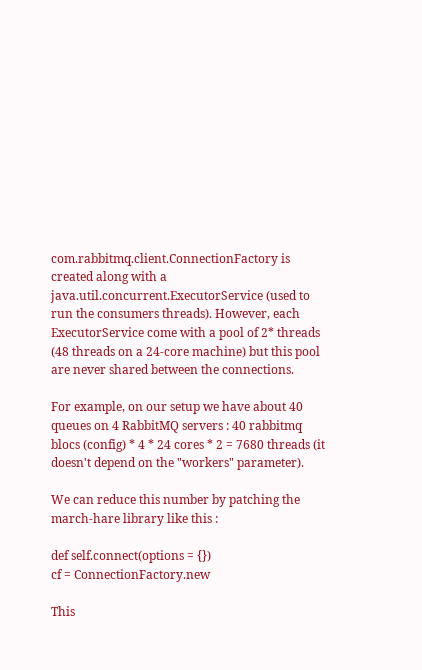com.rabbitmq.client.ConnectionFactory is created along with a java.util.concurrent.ExecutorService (used to run the consumers threads). However, each ExecutorService come with a pool of 2* threads (48 threads on a 24-core machine) but this pool are never shared between the connections.

For example, on our setup we have about 40 queues on 4 RabbitMQ servers : 40 rabbitmq blocs (config) * 4 * 24 cores * 2 = 7680 threads (it doesn't depend on the "workers" parameter).

We can reduce this number by patching the march-hare library like this :

def self.connect(options = {})
cf = ConnectionFactory.new

This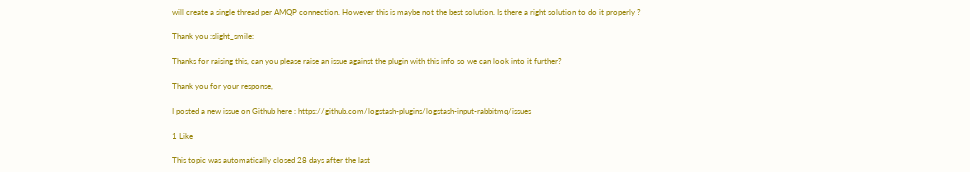will create a single thread per AMQP connection. However this is maybe not the best solution. Is there a right solution to do it properly ?

Thank you :slight_smile:

Thanks for raising this, can you please raise an issue against the plugin with this info so we can look into it further?

Thank you for your response,

I posted a new issue on Github here : https://github.com/logstash-plugins/logstash-input-rabbitmq/issues

1 Like

This topic was automatically closed 28 days after the last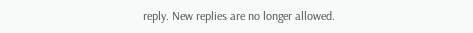reply. New replies are no longer allowed.